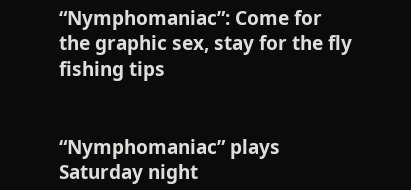“Nymphomaniac”: Come for the graphic sex, stay for the fly fishing tips


“Nymphomaniac” plays Saturday night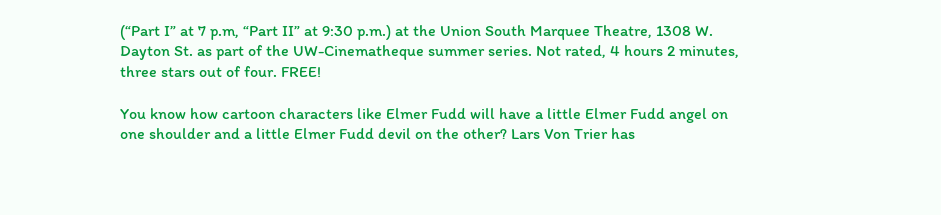(“Part I” at 7 p.m, “Part II” at 9:30 p.m.) at the Union South Marquee Theatre, 1308 W. Dayton St. as part of the UW-Cinematheque summer series. Not rated, 4 hours 2 minutes, three stars out of four. FREE!

You know how cartoon characters like Elmer Fudd will have a little Elmer Fudd angel on one shoulder and a little Elmer Fudd devil on the other? Lars Von Trier has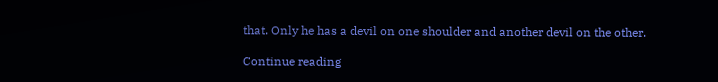that. Only he has a devil on one shoulder and another devil on the other.

Continue reading